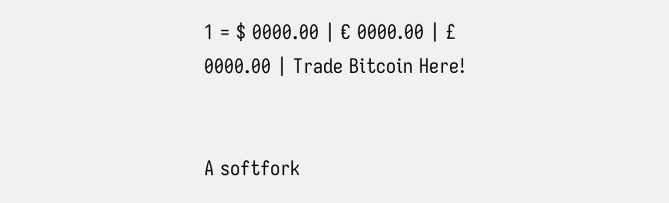1 = $ 0000.00 | € 0000.00 | £ 0000.00 | Trade Bitcoin Here!


A softfork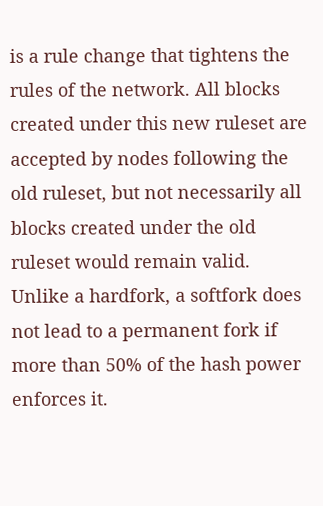is a rule change that tightens the rules of the network. All blocks created under this new ruleset are accepted by nodes following the old ruleset, but not necessarily all blocks created under the old ruleset would remain valid. Unlike a hardfork, a softfork does not lead to a permanent fork if more than 50% of the hash power enforces it.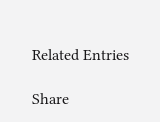Related Entries

Share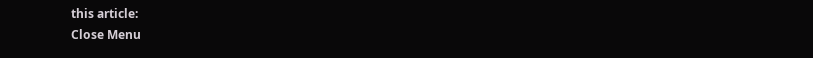this article:
Close Menu